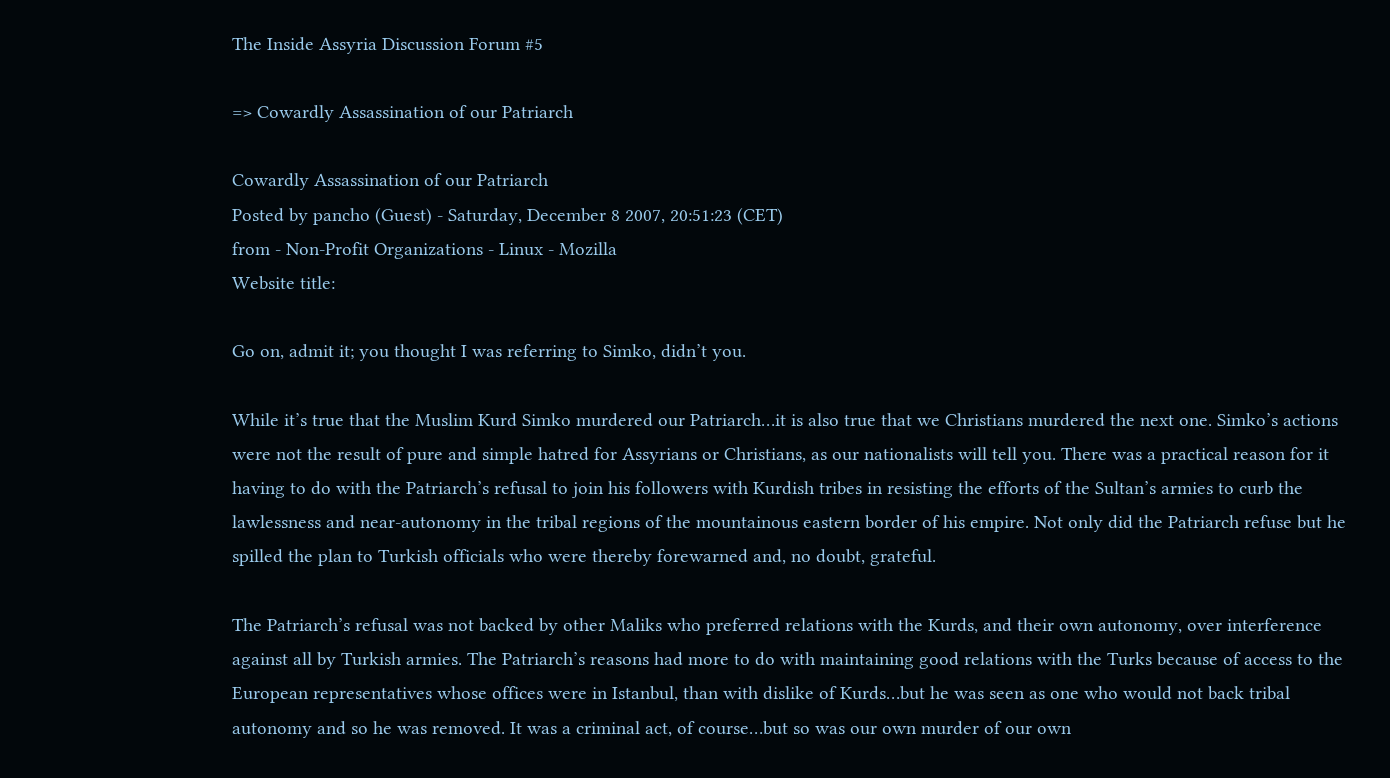The Inside Assyria Discussion Forum #5

=> Cowardly Assassination of our Patriarch

Cowardly Assassination of our Patriarch
Posted by pancho (Guest) - Saturday, December 8 2007, 20:51:23 (CET)
from - Non-Profit Organizations - Linux - Mozilla
Website title:

Go on, admit it; you thought I was referring to Simko, didn’t you.

While it’s true that the Muslim Kurd Simko murdered our Patriarch…it is also true that we Christians murdered the next one. Simko’s actions were not the result of pure and simple hatred for Assyrians or Christians, as our nationalists will tell you. There was a practical reason for it having to do with the Patriarch’s refusal to join his followers with Kurdish tribes in resisting the efforts of the Sultan’s armies to curb the lawlessness and near-autonomy in the tribal regions of the mountainous eastern border of his empire. Not only did the Patriarch refuse but he spilled the plan to Turkish officials who were thereby forewarned and, no doubt, grateful.

The Patriarch’s refusal was not backed by other Maliks who preferred relations with the Kurds, and their own autonomy, over interference against all by Turkish armies. The Patriarch’s reasons had more to do with maintaining good relations with the Turks because of access to the European representatives whose offices were in Istanbul, than with dislike of Kurds…but he was seen as one who would not back tribal autonomy and so he was removed. It was a criminal act, of course…but so was our own murder of our own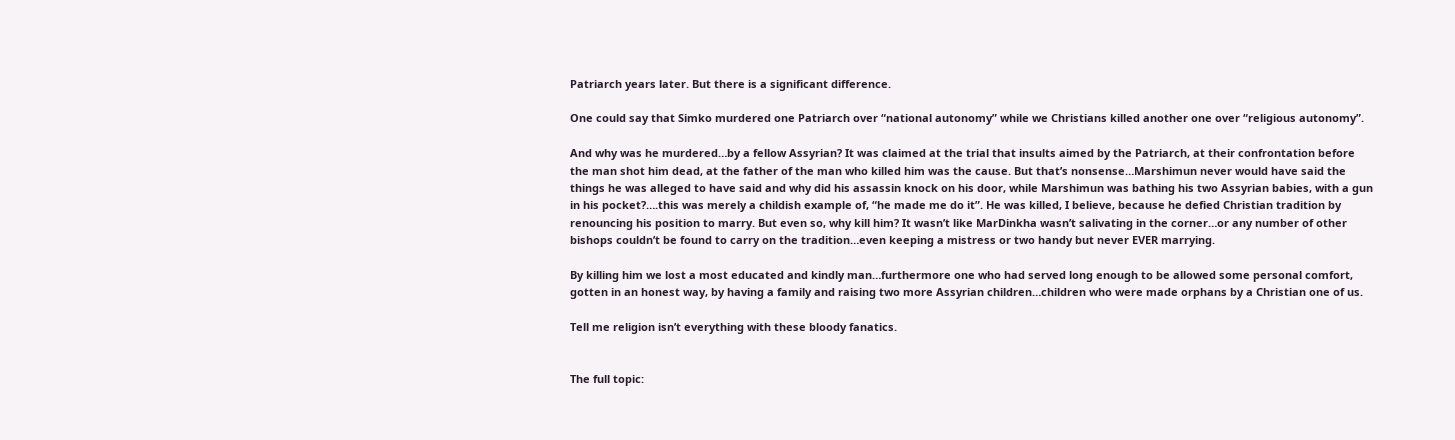Patriarch years later. But there is a significant difference.

One could say that Simko murdered one Patriarch over “national autonomy” while we Christians killed another one over “religious autonomy”.

And why was he murdered…by a fellow Assyrian? It was claimed at the trial that insults aimed by the Patriarch, at their confrontation before the man shot him dead, at the father of the man who killed him was the cause. But that’s nonsense…Marshimun never would have said the things he was alleged to have said and why did his assassin knock on his door, while Marshimun was bathing his two Assyrian babies, with a gun in his pocket?….this was merely a childish example of, “he made me do it”. He was killed, I believe, because he defied Christian tradition by renouncing his position to marry. But even so, why kill him? It wasn’t like MarDinkha wasn’t salivating in the corner…or any number of other bishops couldn’t be found to carry on the tradition…even keeping a mistress or two handy but never EVER marrying.

By killing him we lost a most educated and kindly man…furthermore one who had served long enough to be allowed some personal comfort, gotten in an honest way, by having a family and raising two more Assyrian children…children who were made orphans by a Christian one of us.

Tell me religion isn’t everything with these bloody fanatics.


The full topic: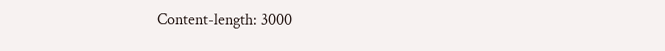Content-length: 3000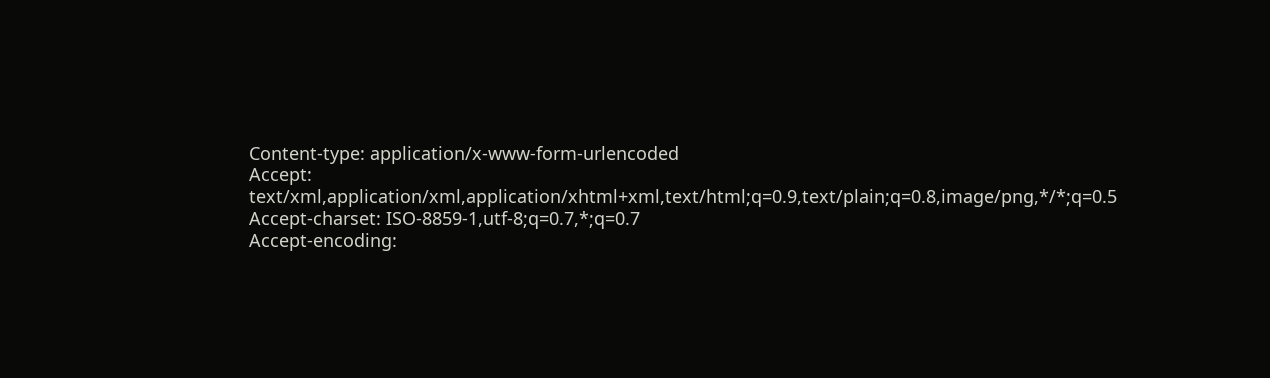Content-type: application/x-www-form-urlencoded
Accept: text/xml,application/xml,application/xhtml+xml,text/html;q=0.9,text/plain;q=0.8,image/png,*/*;q=0.5
Accept-charset: ISO-8859-1,utf-8;q=0.7,*;q=0.7
Accept-encoding: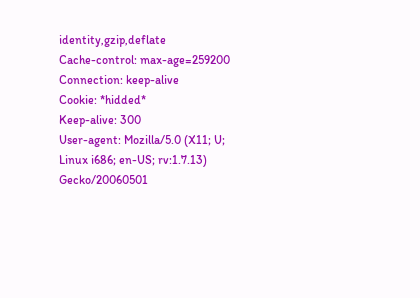identity,gzip,deflate
Cache-control: max-age=259200
Connection: keep-alive
Cookie: *hidded*
Keep-alive: 300
User-agent: Mozilla/5.0 (X11; U; Linux i686; en-US; rv:1.7.13) Gecko/20060501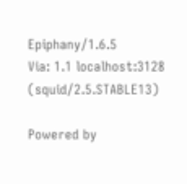Epiphany/1.6.5
Via: 1.1 localhost:3128 (squid/2.5.STABLE13)

Powered by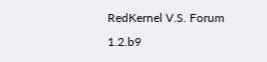RedKernel V.S. Forum 1.2.b9